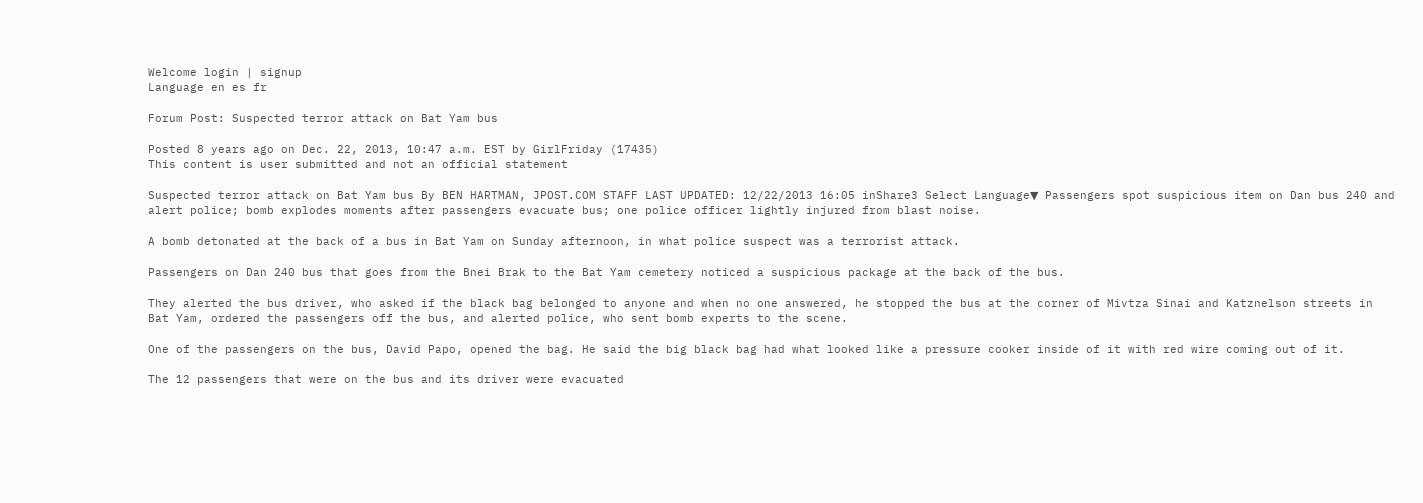Welcome login | signup
Language en es fr

Forum Post: Suspected terror attack on Bat Yam bus

Posted 8 years ago on Dec. 22, 2013, 10:47 a.m. EST by GirlFriday (17435)
This content is user submitted and not an official statement

Suspected terror attack on Bat Yam bus By BEN HARTMAN, JPOST.COM STAFF LAST UPDATED: 12/22/2013 16:05 inShare3 Select Language▼ Passengers spot suspicious item on Dan bus 240 and alert police; bomb explodes moments after passengers evacuate bus; one police officer lightly injured from blast noise.

A bomb detonated at the back of a bus in Bat Yam on Sunday afternoon, in what police suspect was a terrorist attack.

Passengers on Dan 240 bus that goes from the Bnei Brak to the Bat Yam cemetery noticed a suspicious package at the back of the bus.

They alerted the bus driver, who asked if the black bag belonged to anyone and when no one answered, he stopped the bus at the corner of Mivtza Sinai and Katznelson streets in Bat Yam, ordered the passengers off the bus, and alerted police, who sent bomb experts to the scene.

One of the passengers on the bus, David Papo, opened the bag. He said the big black bag had what looked like a pressure cooker inside of it with red wire coming out of it.

The 12 passengers that were on the bus and its driver were evacuated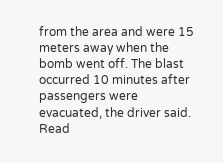from the area and were 15 meters away when the bomb went off. The blast occurred 10 minutes after passengers were evacuated, the driver said. Read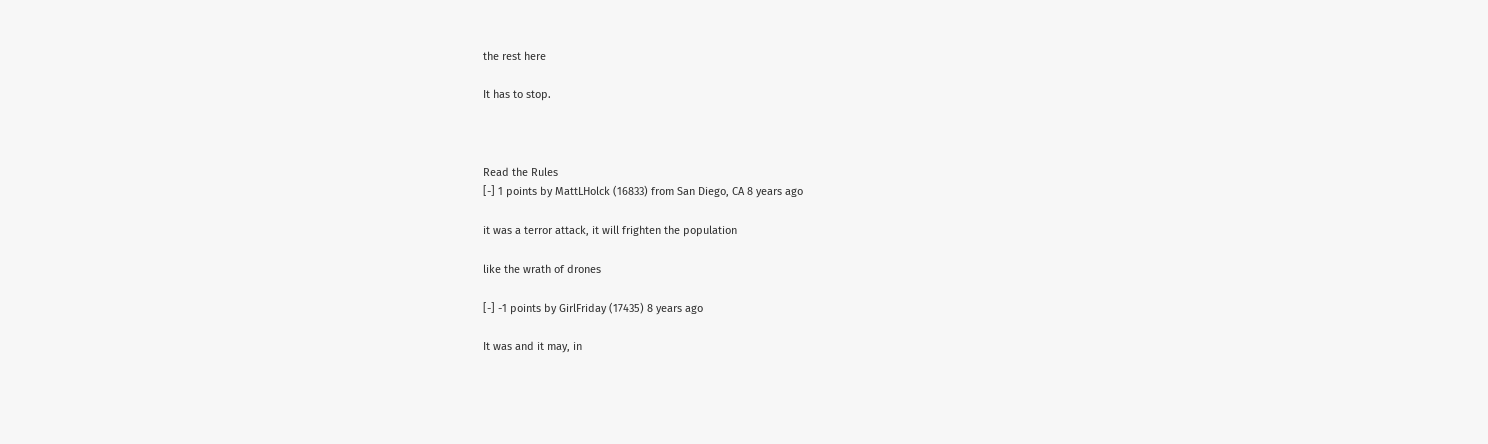the rest here

It has to stop.



Read the Rules
[-] 1 points by MattLHolck (16833) from San Diego, CA 8 years ago

it was a terror attack, it will frighten the population

like the wrath of drones

[-] -1 points by GirlFriday (17435) 8 years ago

It was and it may, in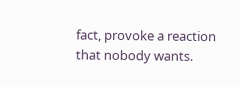fact, provoke a reaction that nobody wants.